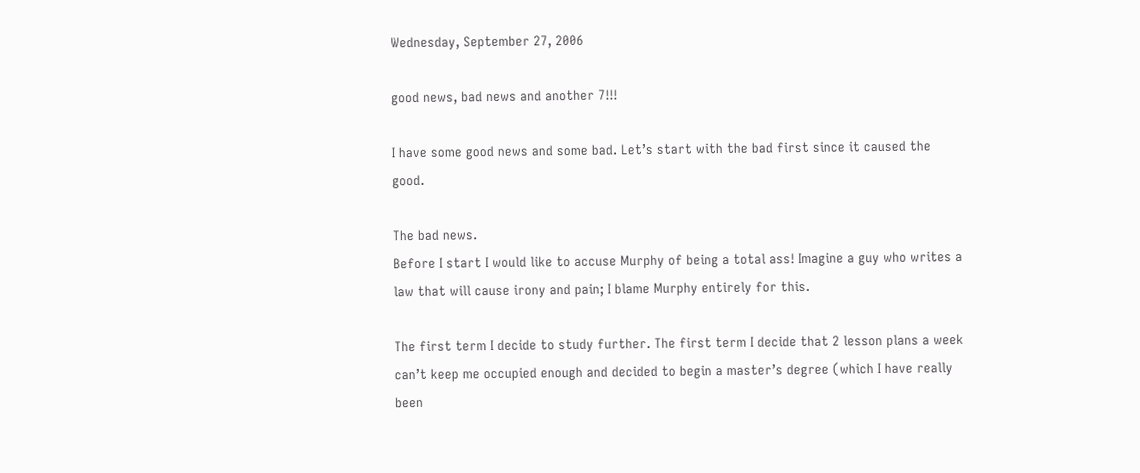Wednesday, September 27, 2006

good news, bad news and another 7!!!

I have some good news and some bad. Let’s start with the bad first since it caused the good.

The bad news.
Before I start I would like to accuse Murphy of being a total ass! Imagine a guy who writes a law that will cause irony and pain; I blame Murphy entirely for this.

The first term I decide to study further. The first term I decide that 2 lesson plans a week can’t keep me occupied enough and decided to begin a master’s degree (which I have really been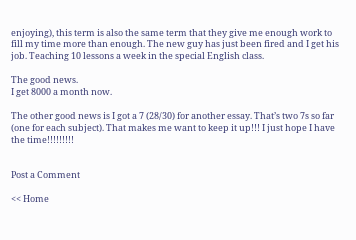enjoying), this term is also the same term that they give me enough work to fill my time more than enough. The new guy has just been fired and I get his job. Teaching 10 lessons a week in the special English class.

The good news.
I get 8000 a month now.

The other good news is I got a 7 (28/30) for another essay. That’s two 7s so far (one for each subject). That makes me want to keep it up!!! I just hope I have the time!!!!!!!!!


Post a Comment

<< Home